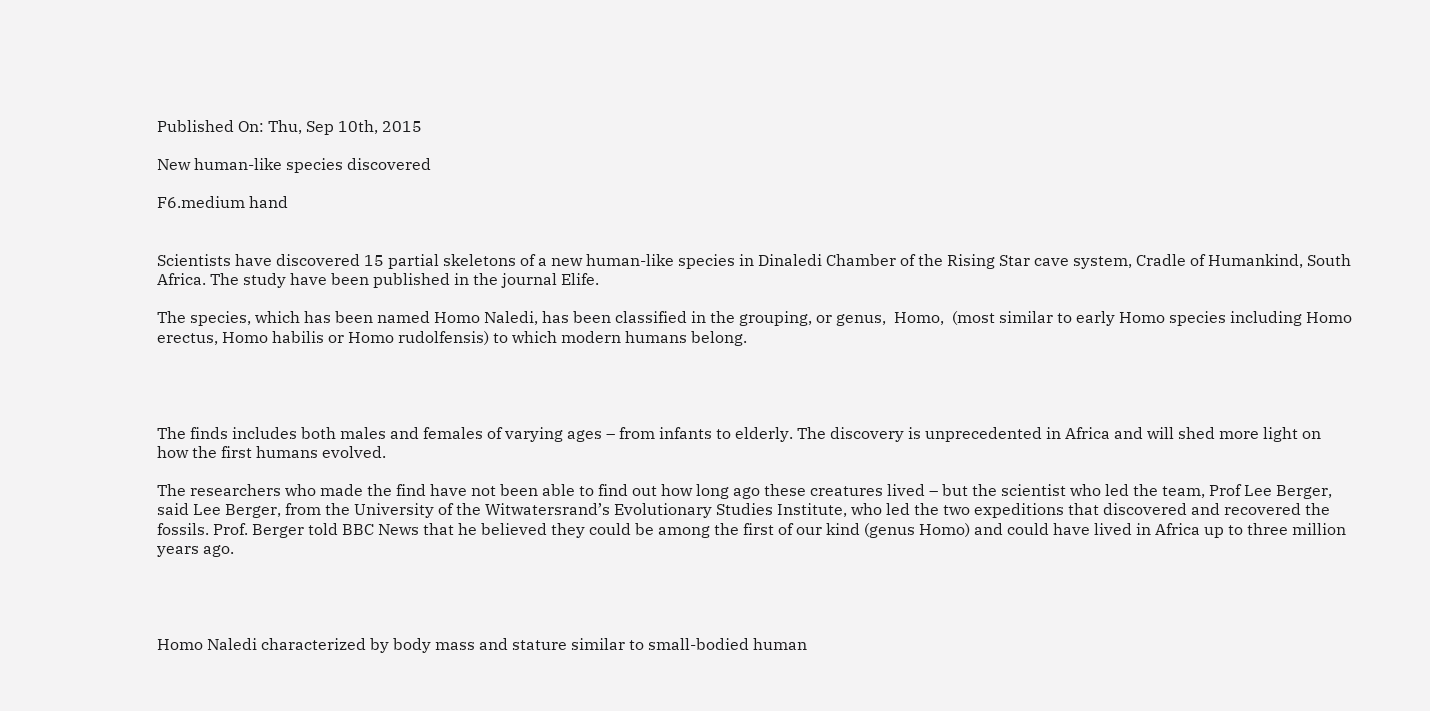Published On: Thu, Sep 10th, 2015

New human-like species discovered

F6.medium hand


Scientists have discovered 15 partial skeletons of a new human-like species in Dinaledi Chamber of the Rising Star cave system, Cradle of Humankind, South Africa. The study have been published in the journal Elife.

The species, which has been named Homo Naledi, has been classified in the grouping, or genus,  Homo,  (most similar to early Homo species including Homo erectus, Homo habilis or Homo rudolfensis) to which modern humans belong.




The finds includes both males and females of varying ages – from infants to elderly. The discovery is unprecedented in Africa and will shed more light on how the first humans evolved.

The researchers who made the find have not been able to find out how long ago these creatures lived – but the scientist who led the team, Prof Lee Berger, said Lee Berger, from the University of the Witwatersrand’s Evolutionary Studies Institute, who led the two expeditions that discovered and recovered the fossils. Prof. Berger told BBC News that he believed they could be among the first of our kind (genus Homo) and could have lived in Africa up to three million years ago.




Homo Naledi characterized by body mass and stature similar to small-bodied human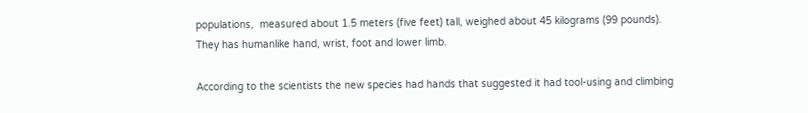populations,  measured about 1.5 meters (five feet) tall, weighed about 45 kilograms (99 pounds). They has humanlike hand, wrist, foot and lower limb.

According to the scientists the new species had hands that suggested it had tool-using and climbing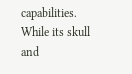capabilities. While its skull and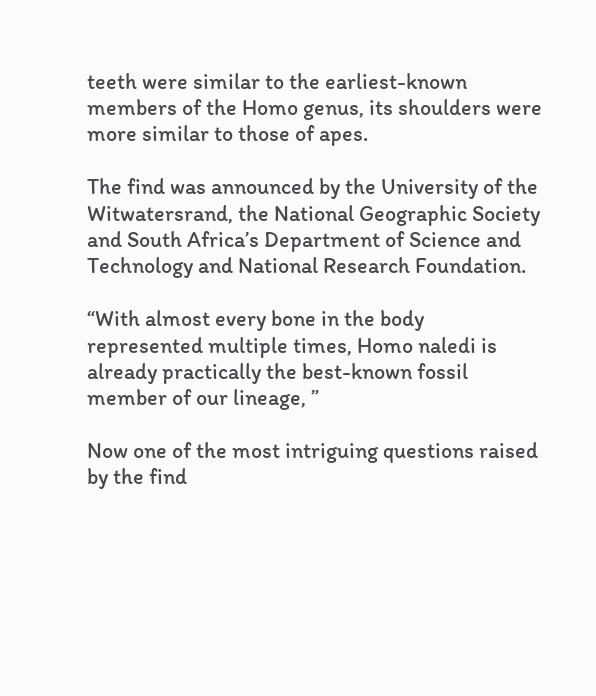teeth were similar to the earliest-known members of the Homo genus, its shoulders were more similar to those of apes.

The find was announced by the University of the Witwatersrand, the National Geographic Society and South Africa’s Department of Science and Technology and National Research Foundation.

“With almost every bone in the body represented multiple times, Homo naledi is already practically the best-known fossil member of our lineage, ”

Now one of the most intriguing questions raised by the find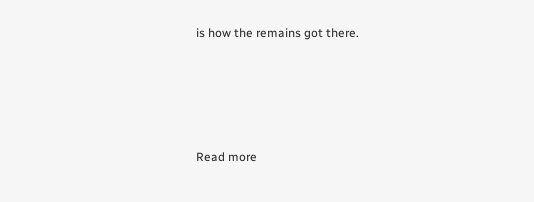is how the remains got there.




Read more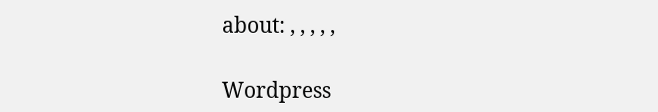about: , , , , ,

Wordpress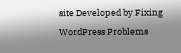site Developed by Fixing WordPress Problems